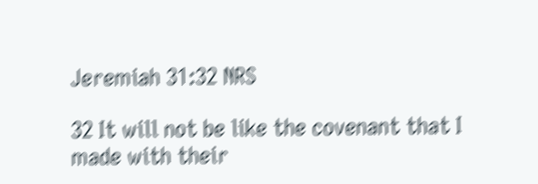Jeremiah 31:32 NRS

32 It will not be like the covenant that I made with their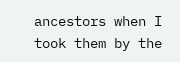ancestors when I took them by the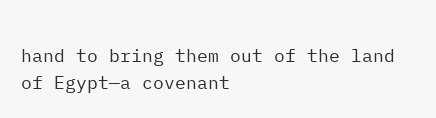hand to bring them out of the land of Egypt—a covenant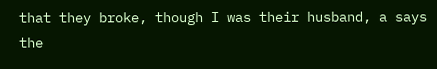that they broke, though I was their husband, a says the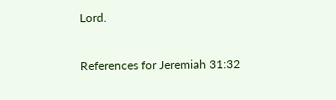Lord.

References for Jeremiah 31:32